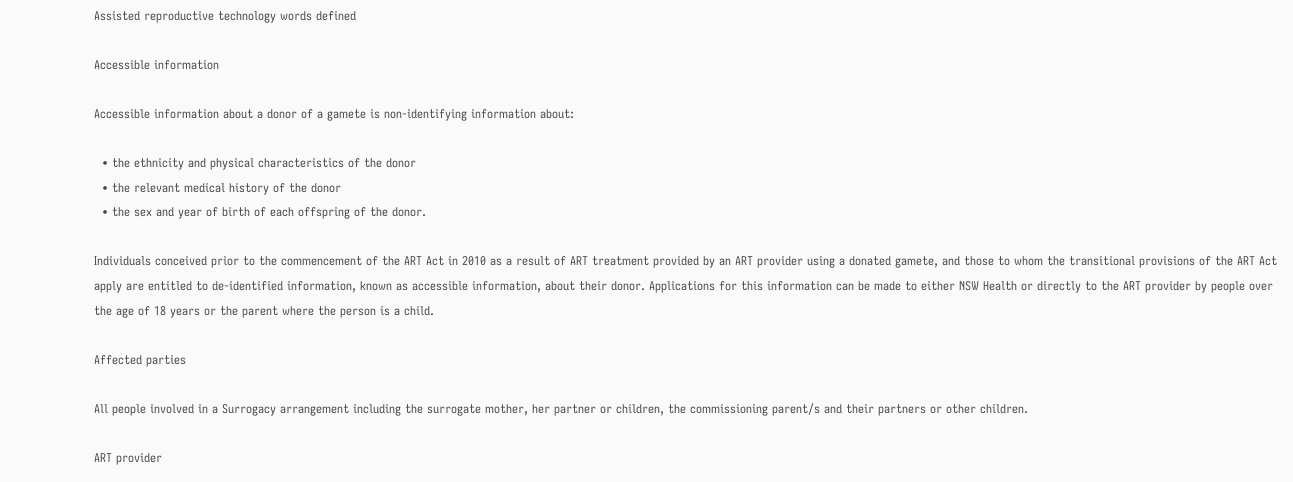Assisted reproductive technology words defined

Accessible information

Accessible information about a donor of a gamete is non-identifying information about:

  • the ethnicity and physical characteristics of the donor
  • the relevant medical history of the donor
  • the sex and year of birth of each offspring of the donor.

Individuals conceived prior to the commencement of the ART Act in 2010 as a result of ART treatment provided by an ART provider using a donated gamete, and those to whom the transitional provisions of the ART Act apply are entitled to de-identified information, known as accessible information, about their donor. Applications for this information can be made to either NSW Health or directly to the ART provider by people over the age of 18 years or the parent where the person is a child.

Affected parties

All people involved in a Surrogacy arrangement including the surrogate mother, her partner or children, the commissioning parent/s and their partners or other children.

ART provider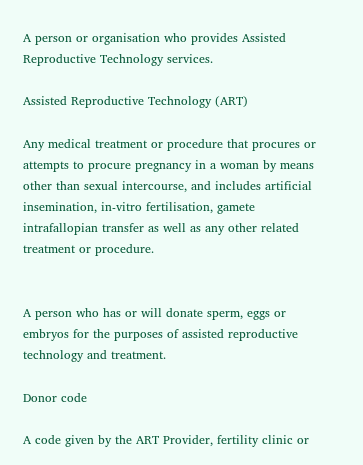A person or organisation who provides Assisted Reproductive Technology services.

Assisted Reproductive Technology (ART)

Any medical treatment or procedure that procures or attempts to procure pregnancy in a woman by means other than sexual intercourse, and includes artificial insemination, in-vitro fertilisation, gamete intrafallopian transfer as well as any other related treatment or procedure.


A person who has or will donate sperm, eggs or embryos for the purposes of assisted reproductive technology and treatment.

Donor code

A code given by the ART Provider, fertility clinic or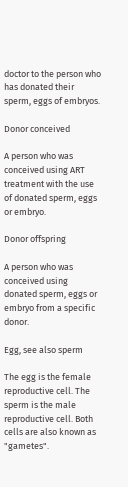doctor to the person who has donated their sperm, eggs of embryos.

Donor conceived

A person who was conceived using ART treatment with the use of donated sperm, eggs or embryo.

Donor offspring

A person who was conceived using donated sperm, eggs or embryo from a specific donor.

Egg, see also sperm

The egg is the female reproductive cell. The sperm is the male reproductive cell. Both cells are also known as "gametes".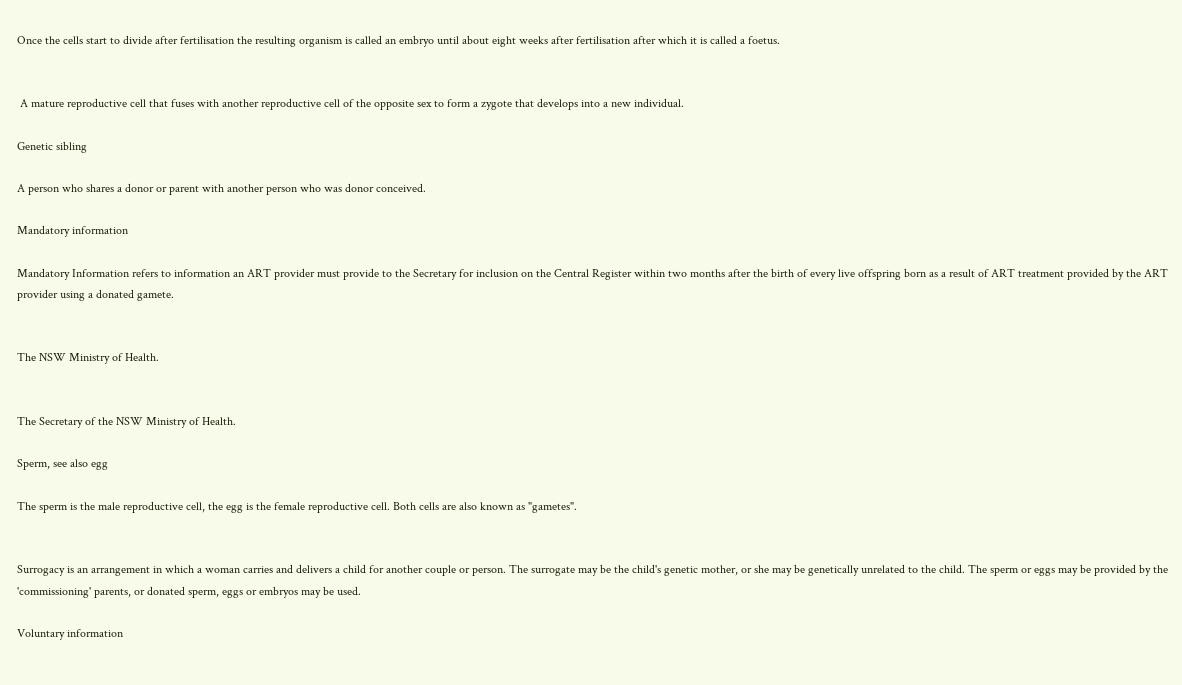Once the cells start to divide after fertilisation the resulting organism is called an embryo until about eight weeks after fertilisation after which it is called a foetus.


 A mature reproductive cell that fuses with another reproductive cell of the opposite sex to form a zygote that develops into a new individual.

Genetic sibling

A person who shares a donor or parent with another person who was donor conceived.

Mandatory information

Mandatory Information refers to information an ART provider must provide to the Secretary for inclusion on the Central Register within two months after the birth of every live offspring born as a result of ART treatment provided by the ART provider using a donated gamete.


The NSW Ministry of Health.


The Secretary of the NSW Ministry of Health.

Sperm, see also egg

The sperm is the male reproductive cell, the egg is the female reproductive cell. Both cells are also known as "gametes".


Surrogacy is an arrangement in which a woman carries and delivers a child for another couple or person. The surrogate may be the child's genetic mother, or she may be genetically unrelated to the child. The sperm or eggs may be provided by the 'commissioning' parents, or donated sperm, eggs or embryos may be used.

Voluntary information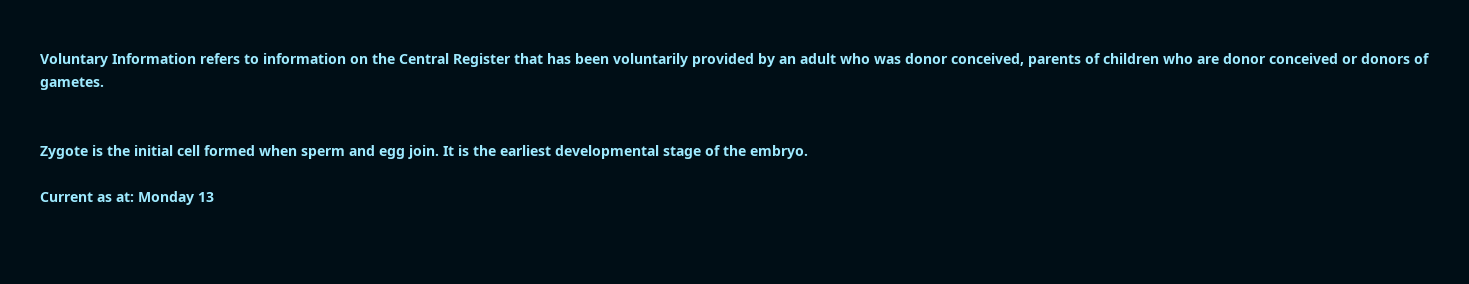Voluntary Information refers to information on the Central Register that has been voluntarily provided by an adult who was donor conceived, parents of children who are donor conceived or donors of gametes.


Zygote is the initial cell formed when sperm and egg join. It is the earliest developmental stage of the embryo.

Current as at: Monday 13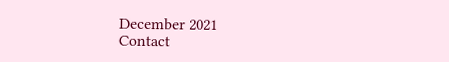December 2021
Contact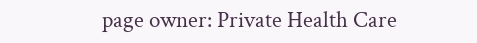page owner: Private Health Care